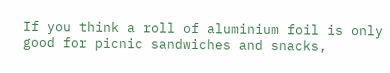If you think a roll of aluminium foil is only good for picnic sandwiches and snacks,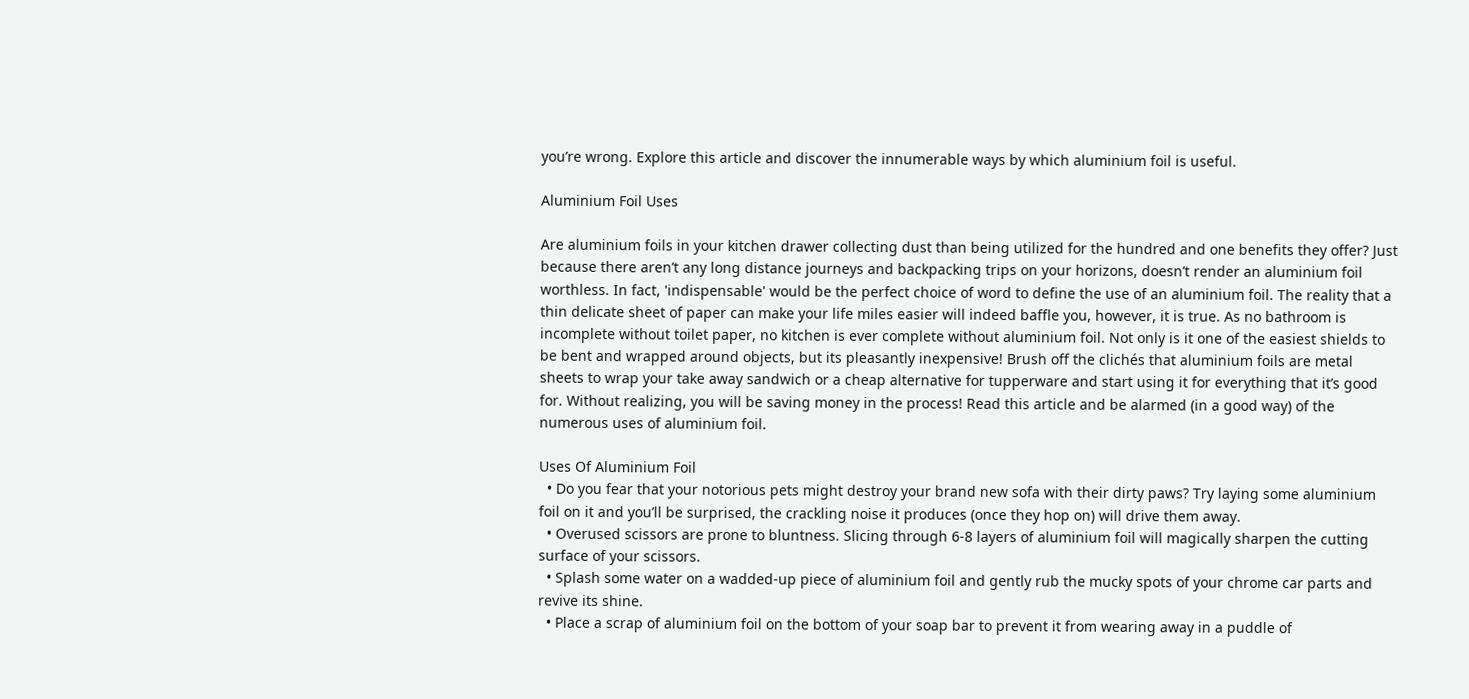you’re wrong. Explore this article and discover the innumerable ways by which aluminium foil is useful.

Aluminium Foil Uses

Are aluminium foils in your kitchen drawer collecting dust than being utilized for the hundred and one benefits they offer? Just because there aren’t any long distance journeys and backpacking trips on your horizons, doesn’t render an aluminium foil worthless. In fact, 'indispensable' would be the perfect choice of word to define the use of an aluminium foil. The reality that a thin delicate sheet of paper can make your life miles easier will indeed baffle you, however, it is true. As no bathroom is incomplete without toilet paper, no kitchen is ever complete without aluminium foil. Not only is it one of the easiest shields to be bent and wrapped around objects, but its pleasantly inexpensive! Brush off the clichés that aluminium foils are metal sheets to wrap your take away sandwich or a cheap alternative for tupperware and start using it for everything that it’s good for. Without realizing, you will be saving money in the process! Read this article and be alarmed (in a good way) of the numerous uses of aluminium foil.

Uses Of Aluminium Foil
  • Do you fear that your notorious pets might destroy your brand new sofa with their dirty paws? Try laying some aluminium foil on it and you’ll be surprised, the crackling noise it produces (once they hop on) will drive them away.
  • Overused scissors are prone to bluntness. Slicing through 6-8 layers of aluminium foil will magically sharpen the cutting surface of your scissors.
  • Splash some water on a wadded-up piece of aluminium foil and gently rub the mucky spots of your chrome car parts and revive its shine.
  • Place a scrap of aluminium foil on the bottom of your soap bar to prevent it from wearing away in a puddle of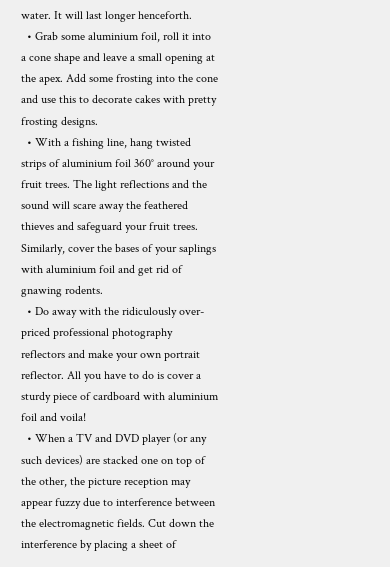water. It will last longer henceforth.
  • Grab some aluminium foil, roll it into a cone shape and leave a small opening at the apex. Add some frosting into the cone and use this to decorate cakes with pretty frosting designs.
  • With a fishing line, hang twisted strips of aluminium foil 360° around your fruit trees. The light reflections and the sound will scare away the feathered thieves and safeguard your fruit trees. Similarly, cover the bases of your saplings with aluminium foil and get rid of gnawing rodents.
  • Do away with the ridiculously over-priced professional photography reflectors and make your own portrait reflector. All you have to do is cover a sturdy piece of cardboard with aluminium foil and voila!
  • When a TV and DVD player (or any such devices) are stacked one on top of the other, the picture reception may appear fuzzy due to interference between the electromagnetic fields. Cut down the interference by placing a sheet of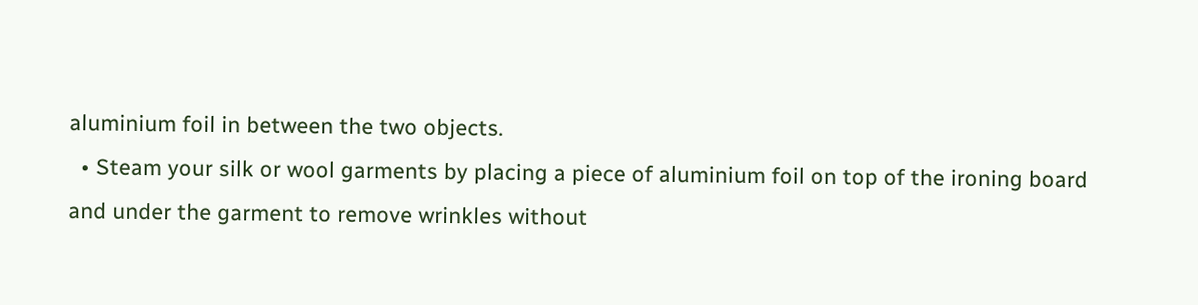aluminium foil in between the two objects.
  • Steam your silk or wool garments by placing a piece of aluminium foil on top of the ironing board and under the garment to remove wrinkles without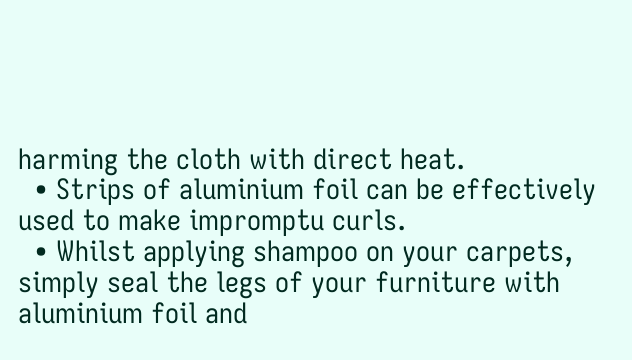harming the cloth with direct heat.
  • Strips of aluminium foil can be effectively used to make impromptu curls.
  • Whilst applying shampoo on your carpets, simply seal the legs of your furniture with aluminium foil and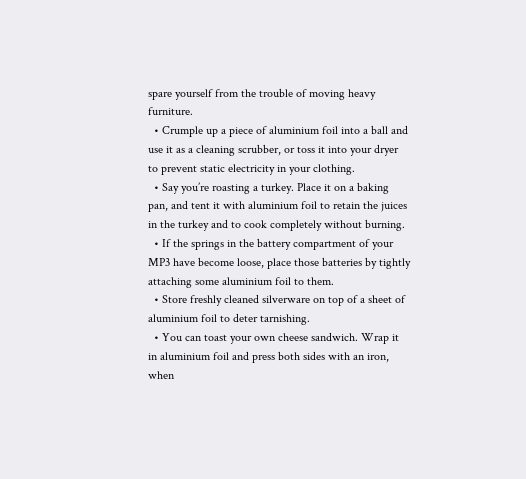spare yourself from the trouble of moving heavy furniture.
  • Crumple up a piece of aluminium foil into a ball and use it as a cleaning scrubber, or toss it into your dryer to prevent static electricity in your clothing.
  • Say you’re roasting a turkey. Place it on a baking pan, and tent it with aluminium foil to retain the juices in the turkey and to cook completely without burning.
  • If the springs in the battery compartment of your MP3 have become loose, place those batteries by tightly attaching some aluminium foil to them.
  • Store freshly cleaned silverware on top of a sheet of aluminium foil to deter tarnishing.
  • You can toast your own cheese sandwich. Wrap it in aluminium foil and press both sides with an iron, when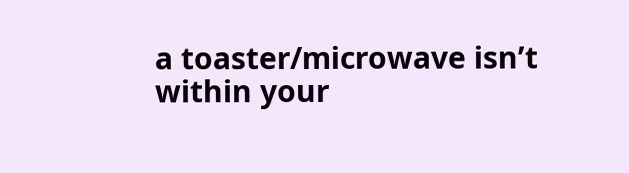a toaster/microwave isn’t within your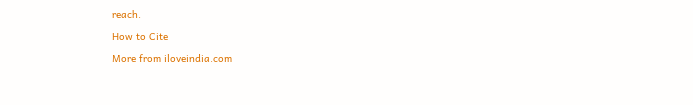reach.

How to Cite

More from iloveindia.com